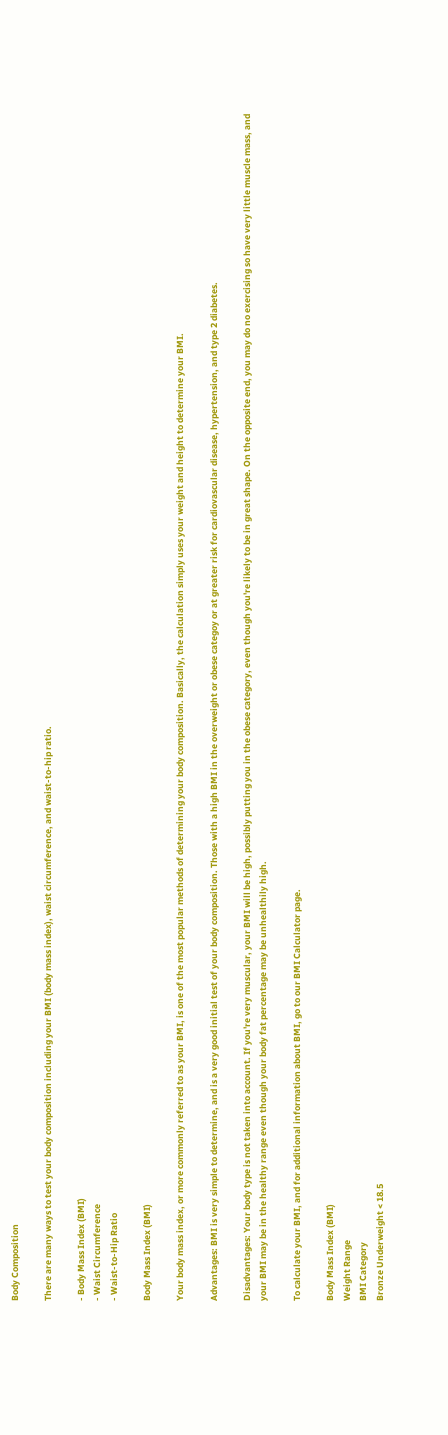Body Composition

There are many ways to test your body composition including your BMI (body mass index), waist circumference, and waist-to-hip ratio.

- Body Mass Index (BMI)
- Waist Circumference
- Waist-to-Hip Ratio

Body Mass Index (BMI)

Your body mass index, or more commonly referred to as your BMI, is one of the most popular methods of determining your body composition. Basically, the calculation simply uses your weight and height to determine your BMI.

Advantages: BMI is very simple to determine, and is a very good initial test of your body composition. Those with a high BMI in the overweight or obese categoy or at greater risk for cardiovascular disease, hypertension, and type 2 diabetes.

Disadvantages: Your body type is not taken into account. If you're very muscular, your BMI will be high, possibly putting you in the obese category, even though you're likely to be in great shape. On the opposite end, you may do no exercising so have very little muscle mass, and your BMI may be in the healthy range even though your body fat percentage may be unhealthily high.

To calculate your BMI, and for additional information about BMI, go to our BMI Calculator page.

Body Mass Index (BMI)
Weight Range
BMI Category
Bronze Underweight < 18.5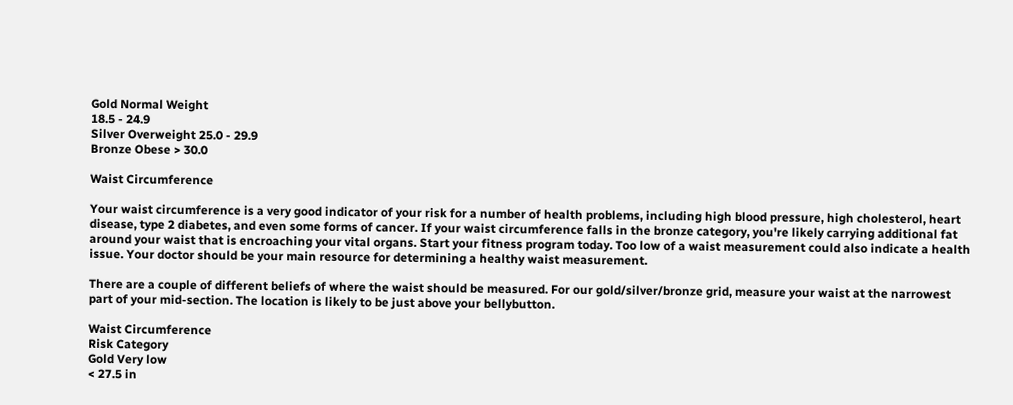Gold Normal Weight
18.5 - 24.9
Silver Overweight 25.0 - 29.9
Bronze Obese > 30.0

Waist Circumference

Your waist circumference is a very good indicator of your risk for a number of health problems, including high blood pressure, high cholesterol, heart disease, type 2 diabetes, and even some forms of cancer. If your waist circumference falls in the bronze category, you're likely carrying additional fat around your waist that is encroaching your vital organs. Start your fitness program today. Too low of a waist measurement could also indicate a health issue. Your doctor should be your main resource for determining a healthy waist measurement.

There are a couple of different beliefs of where the waist should be measured. For our gold/silver/bronze grid, measure your waist at the narrowest part of your mid-section. The location is likely to be just above your bellybutton.

Waist Circumference
Risk Category
Gold Very low
< 27.5 in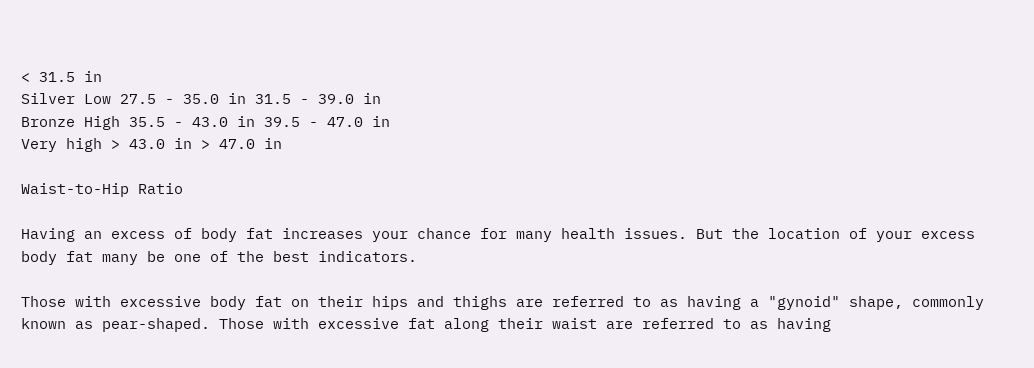< 31.5 in
Silver Low 27.5 - 35.0 in 31.5 - 39.0 in
Bronze High 35.5 - 43.0 in 39.5 - 47.0 in
Very high > 43.0 in > 47.0 in

Waist-to-Hip Ratio

Having an excess of body fat increases your chance for many health issues. But the location of your excess body fat many be one of the best indicators.

Those with excessive body fat on their hips and thighs are referred to as having a "gynoid" shape, commonly known as pear-shaped. Those with excessive fat along their waist are referred to as having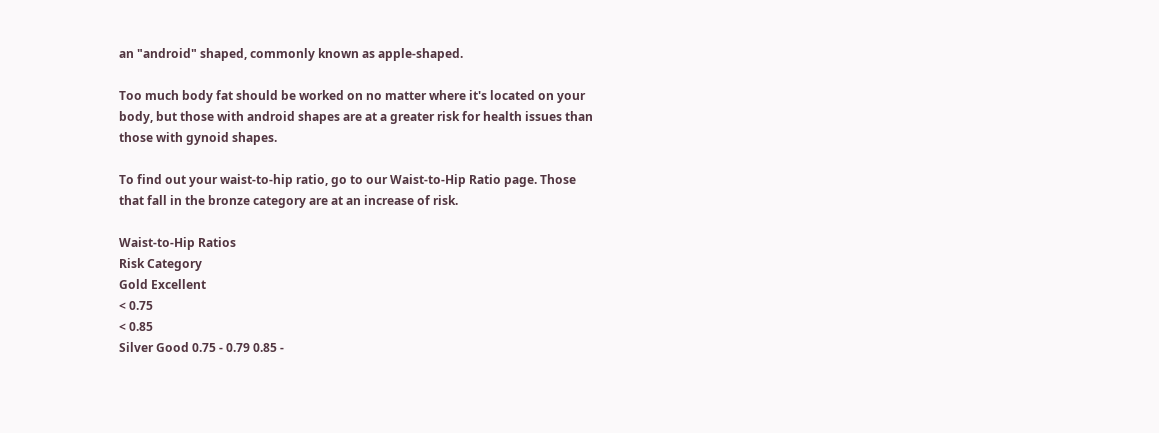an "android" shaped, commonly known as apple-shaped.

Too much body fat should be worked on no matter where it's located on your body, but those with android shapes are at a greater risk for health issues than those with gynoid shapes.

To find out your waist-to-hip ratio, go to our Waist-to-Hip Ratio page. Those that fall in the bronze category are at an increase of risk.

Waist-to-Hip Ratios
Risk Category
Gold Excellent
< 0.75
< 0.85
Silver Good 0.75 - 0.79 0.85 -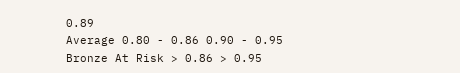0.89
Average 0.80 - 0.86 0.90 - 0.95
Bronze At Risk > 0.86 > 0.95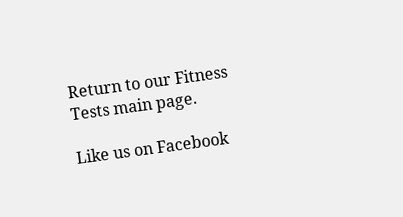Return to our Fitness Tests main page.

Like us on Facebook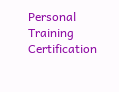Personal Training Certification